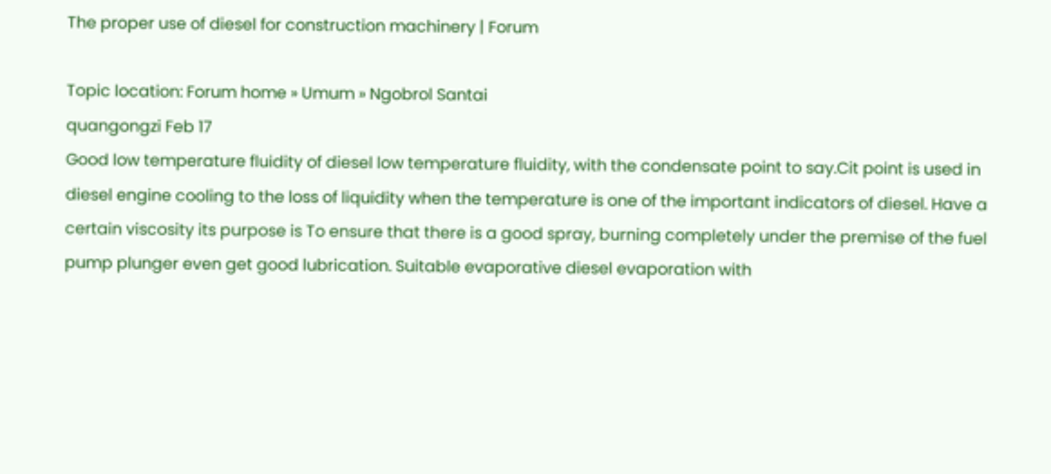The proper use of diesel for construction machinery | Forum

Topic location: Forum home » Umum » Ngobrol Santai
quangongzi Feb 17
Good low temperature fluidity of diesel low temperature fluidity, with the condensate point to say.Cit point is used in diesel engine cooling to the loss of liquidity when the temperature is one of the important indicators of diesel. Have a certain viscosity its purpose is To ensure that there is a good spray, burning completely under the premise of the fuel pump plunger even get good lubrication. Suitable evaporative diesel evaporation with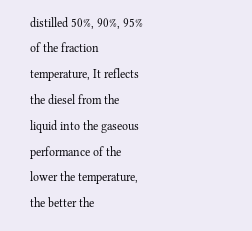distilled 50%, 90%, 95% of the fraction temperature, It reflects the diesel from the liquid into the gaseous performance of the lower the temperature, the better the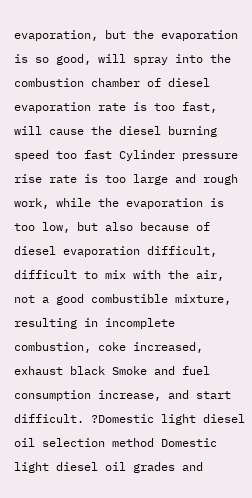evaporation, but the evaporation is so good, will spray into the combustion chamber of diesel evaporation rate is too fast, will cause the diesel burning speed too fast Cylinder pressure rise rate is too large and rough work, while the evaporation is too low, but also because of diesel evaporation difficult, difficult to mix with the air, not a good combustible mixture, resulting in incomplete combustion, coke increased, exhaust black Smoke and fuel consumption increase, and start difficult. ?Domestic light diesel oil selection method Domestic light diesel oil grades and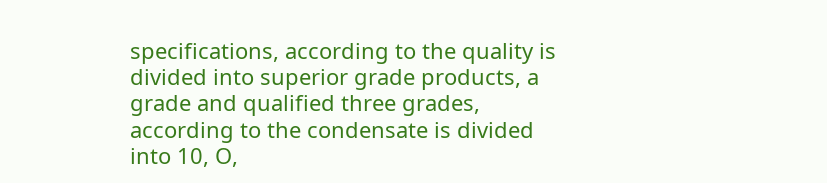specifications, according to the quality is divided into superior grade products, a grade and qualified three grades, according to the condensate is divided into 10, O,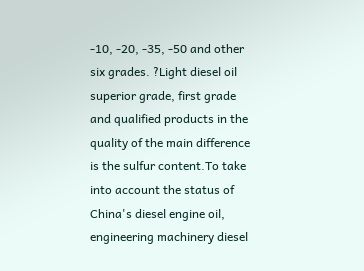-10, -20, -35, -50 and other six grades. ?Light diesel oil superior grade, first grade and qualified products in the quality of the main difference is the sulfur content.To take into account the status of China's diesel engine oil, engineering machinery diesel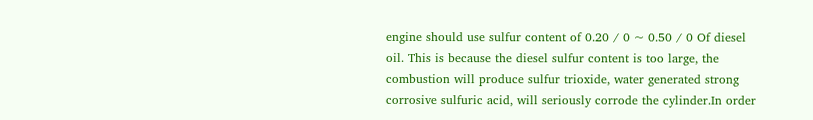engine should use sulfur content of 0.20 / 0 ~ 0.50 / 0 Of diesel oil. This is because the diesel sulfur content is too large, the combustion will produce sulfur trioxide, water generated strong corrosive sulfuric acid, will seriously corrode the cylinder.In order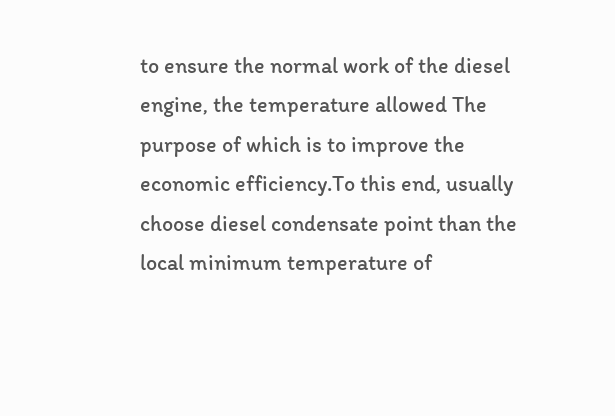to ensure the normal work of the diesel engine, the temperature allowed The purpose of which is to improve the economic efficiency.To this end, usually choose diesel condensate point than the local minimum temperature of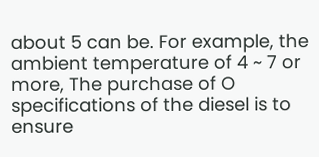about 5 can be. For example, the ambient temperature of 4 ~ 7 or more, The purchase of O specifications of the diesel is to ensure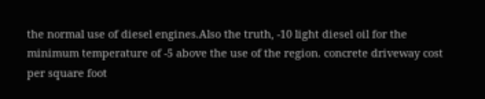the normal use of diesel engines.Also the truth, -10 light diesel oil for the minimum temperature of -5 above the use of the region. concrete driveway cost per square foot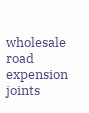wholesale road expension joints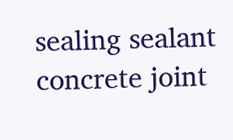sealing sealant concrete joint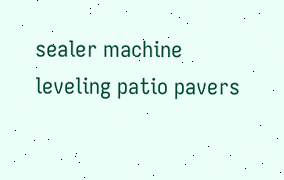sealer machine leveling patio pavers